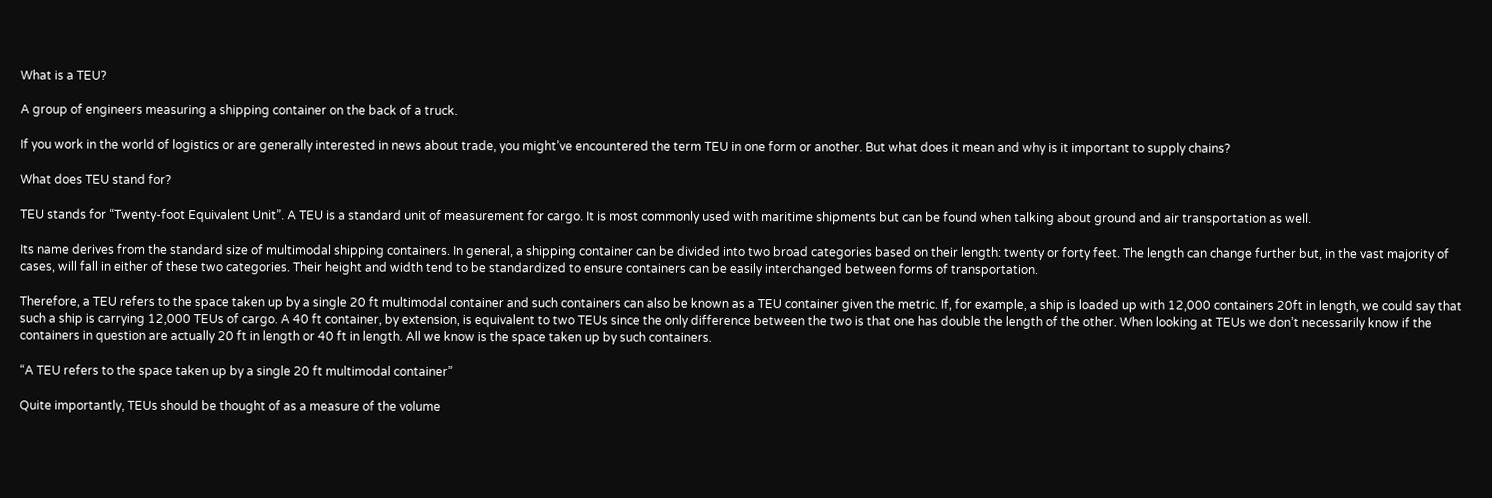What is a TEU?

A group of engineers measuring a shipping container on the back of a truck.

If you work in the world of logistics or are generally interested in news about trade, you might’ve encountered the term TEU in one form or another. But what does it mean and why is it important to supply chains?

What does TEU stand for?

TEU stands for “Twenty-foot Equivalent Unit”. A TEU is a standard unit of measurement for cargo. It is most commonly used with maritime shipments but can be found when talking about ground and air transportation as well.

Its name derives from the standard size of multimodal shipping containers. In general, a shipping container can be divided into two broad categories based on their length: twenty or forty feet. The length can change further but, in the vast majority of cases, will fall in either of these two categories. Their height and width tend to be standardized to ensure containers can be easily interchanged between forms of transportation.

Therefore, a TEU refers to the space taken up by a single 20 ft multimodal container and such containers can also be known as a TEU container given the metric. If, for example, a ship is loaded up with 12,000 containers 20ft in length, we could say that such a ship is carrying 12,000 TEUs of cargo. A 40 ft container, by extension, is equivalent to two TEUs since the only difference between the two is that one has double the length of the other. When looking at TEUs we don’t necessarily know if the containers in question are actually 20 ft in length or 40 ft in length. All we know is the space taken up by such containers.

“A TEU refers to the space taken up by a single 20 ft multimodal container”

Quite importantly, TEUs should be thought of as a measure of the volume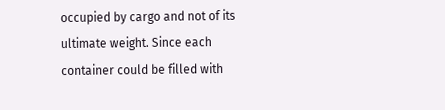occupied by cargo and not of its ultimate weight. Since each container could be filled with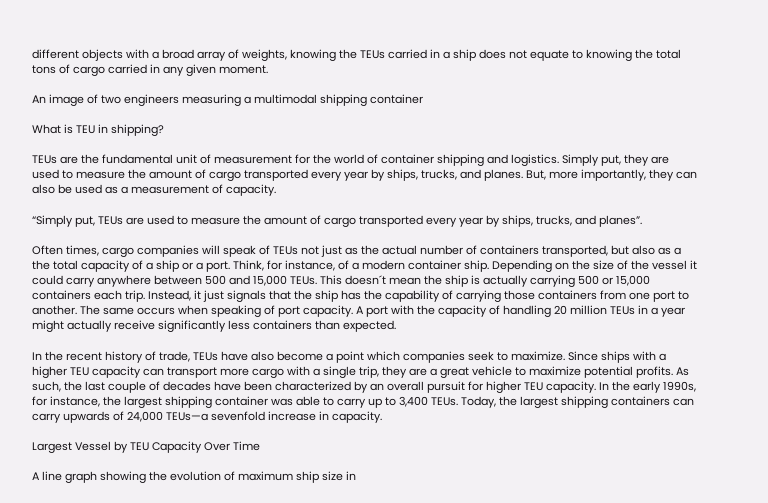different objects with a broad array of weights, knowing the TEUs carried in a ship does not equate to knowing the total tons of cargo carried in any given moment.

An image of two engineers measuring a multimodal shipping container

What is TEU in shipping?

TEUs are the fundamental unit of measurement for the world of container shipping and logistics. Simply put, they are used to measure the amount of cargo transported every year by ships, trucks, and planes. But, more importantly, they can also be used as a measurement of capacity.

“Simply put, TEUs are used to measure the amount of cargo transported every year by ships, trucks, and planes”.

Often times, cargo companies will speak of TEUs not just as the actual number of containers transported, but also as a the total capacity of a ship or a port. Think, for instance, of a modern container ship. Depending on the size of the vessel it could carry anywhere between 500 and 15,000 TEUs. This doesn´t mean the ship is actually carrying 500 or 15,000 containers each trip. Instead, it just signals that the ship has the capability of carrying those containers from one port to another. The same occurs when speaking of port capacity. A port with the capacity of handling 20 million TEUs in a year might actually receive significantly less containers than expected.

In the recent history of trade, TEUs have also become a point which companies seek to maximize. Since ships with a higher TEU capacity can transport more cargo with a single trip, they are a great vehicle to maximize potential profits. As such, the last couple of decades have been characterized by an overall pursuit for higher TEU capacity. In the early 1990s, for instance, the largest shipping container was able to carry up to 3,400 TEUs. Today, the largest shipping containers can carry upwards of 24,000 TEUs—a sevenfold increase in capacity.

Largest Vessel by TEU Capacity Over Time

A line graph showing the evolution of maximum ship size in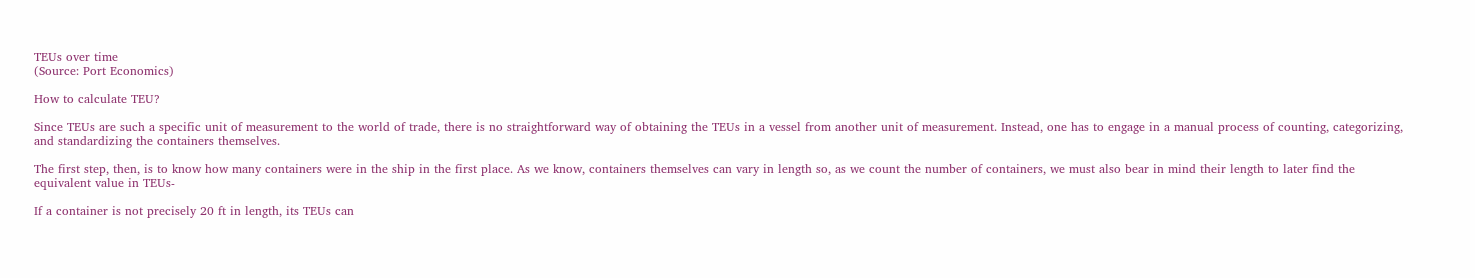TEUs over time
(Source: Port Economics)

How to calculate TEU?

Since TEUs are such a specific unit of measurement to the world of trade, there is no straightforward way of obtaining the TEUs in a vessel from another unit of measurement. Instead, one has to engage in a manual process of counting, categorizing, and standardizing the containers themselves.

The first step, then, is to know how many containers were in the ship in the first place. As we know, containers themselves can vary in length so, as we count the number of containers, we must also bear in mind their length to later find the equivalent value in TEUs-

If a container is not precisely 20 ft in length, its TEUs can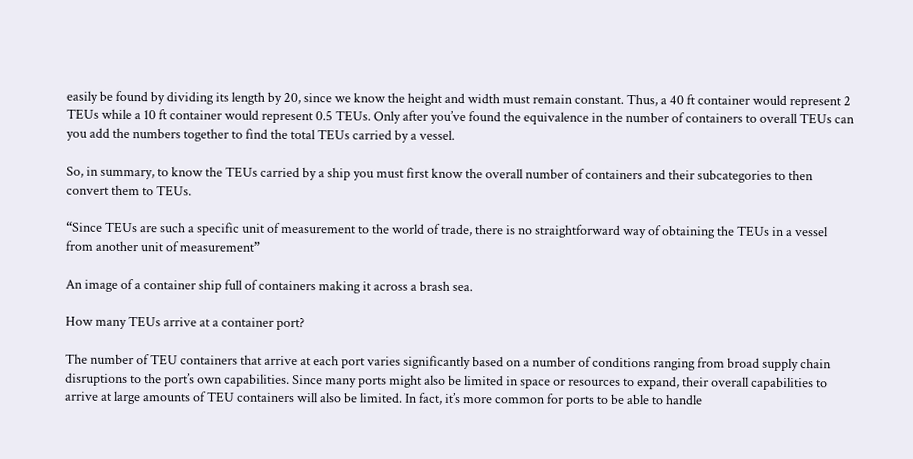easily be found by dividing its length by 20, since we know the height and width must remain constant. Thus, a 40 ft container would represent 2 TEUs while a 10 ft container would represent 0.5 TEUs. Only after you’ve found the equivalence in the number of containers to overall TEUs can you add the numbers together to find the total TEUs carried by a vessel.

So, in summary, to know the TEUs carried by a ship you must first know the overall number of containers and their subcategories to then convert them to TEUs.

“Since TEUs are such a specific unit of measurement to the world of trade, there is no straightforward way of obtaining the TEUs in a vessel from another unit of measurement”

An image of a container ship full of containers making it across a brash sea.

How many TEUs arrive at a container port?

The number of TEU containers that arrive at each port varies significantly based on a number of conditions ranging from broad supply chain disruptions to the port’s own capabilities. Since many ports might also be limited in space or resources to expand, their overall capabilities to arrive at large amounts of TEU containers will also be limited. In fact, it’s more common for ports to be able to handle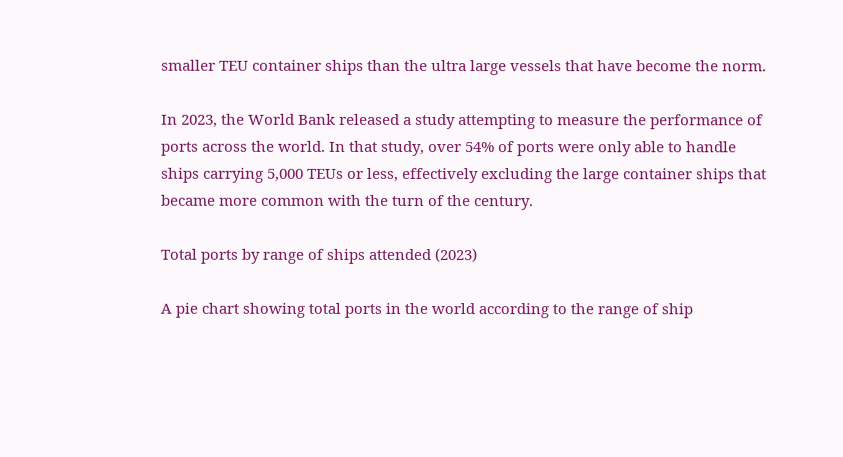smaller TEU container ships than the ultra large vessels that have become the norm.

In 2023, the World Bank released a study attempting to measure the performance of ports across the world. In that study, over 54% of ports were only able to handle ships carrying 5,000 TEUs or less, effectively excluding the large container ships that became more common with the turn of the century.

Total ports by range of ships attended (2023)

A pie chart showing total ports in the world according to the range of ship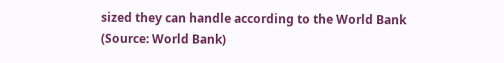sized they can handle according to the World Bank
(Source: World Bank)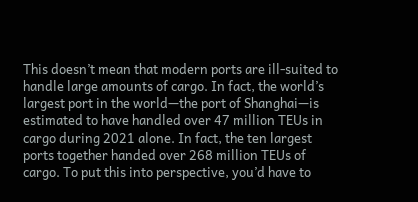This doesn’t mean that modern ports are ill-suited to handle large amounts of cargo. In fact, the world’s largest port in the world—the port of Shanghai—is estimated to have handled over 47 million TEUs in cargo during 2021 alone. In fact, the ten largest ports together handed over 268 million TEUs of cargo. To put this into perspective, you’d have to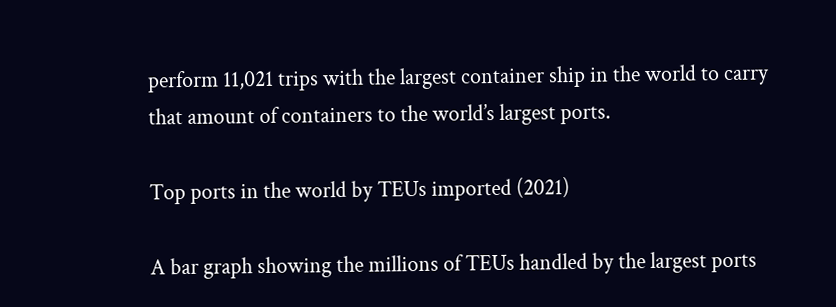perform 11,021 trips with the largest container ship in the world to carry that amount of containers to the world’s largest ports.

Top ports in the world by TEUs imported (2021)

A bar graph showing the millions of TEUs handled by the largest ports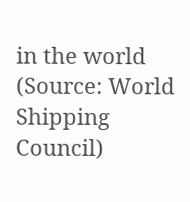in the world
(Source: World Shipping Council)